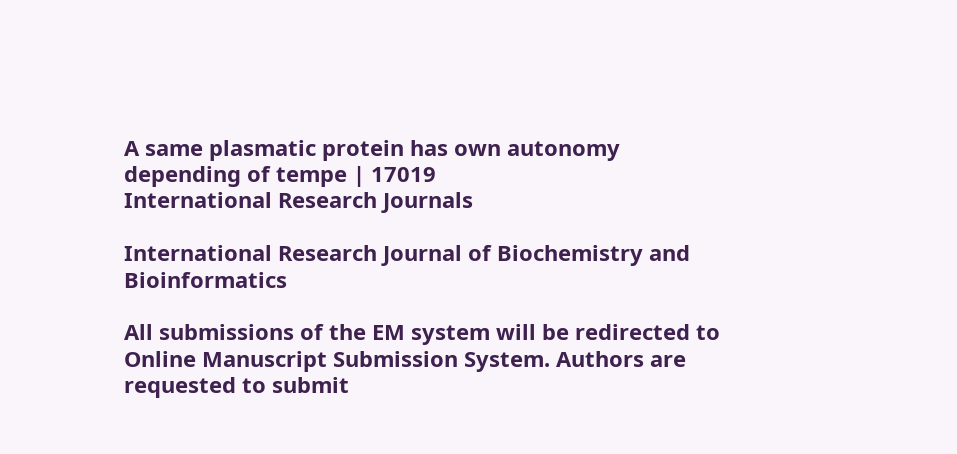A same plasmatic protein has own autonomy depending of tempe | 17019
International Research Journals

International Research Journal of Biochemistry and Bioinformatics

All submissions of the EM system will be redirected to Online Manuscript Submission System. Authors are requested to submit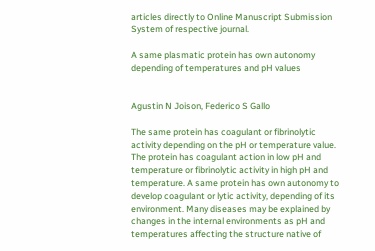articles directly to Online Manuscript Submission System of respective journal.

A same plasmatic protein has own autonomy depending of temperatures and pH values


Agustin N Joison, Federico S Gallo

The same protein has coagulant or fibrinolytic activity depending on the pH or temperature value. The protein has coagulant action in low pH and temperature or fibrinolytic activity in high pH and temperature. A same protein has own autonomy to develop coagulant or lytic activity, depending of its environment. Many diseases may be explained by changes in the internal environments as pH and temperatures affecting the structure native of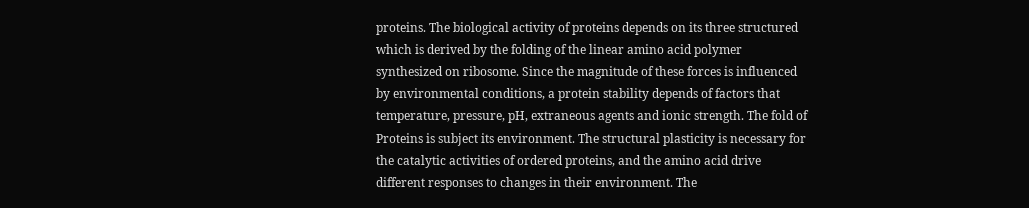proteins. The biological activity of proteins depends on its three structured which is derived by the folding of the linear amino acid polymer synthesized on ribosome. Since the magnitude of these forces is influenced by environmental conditions, a protein stability depends of factors that temperature, pressure, pH, extraneous agents and ionic strength. The fold of Proteins is subject its environment. The structural plasticity is necessary for the catalytic activities of ordered proteins, and the amino acid drive different responses to changes in their environment. The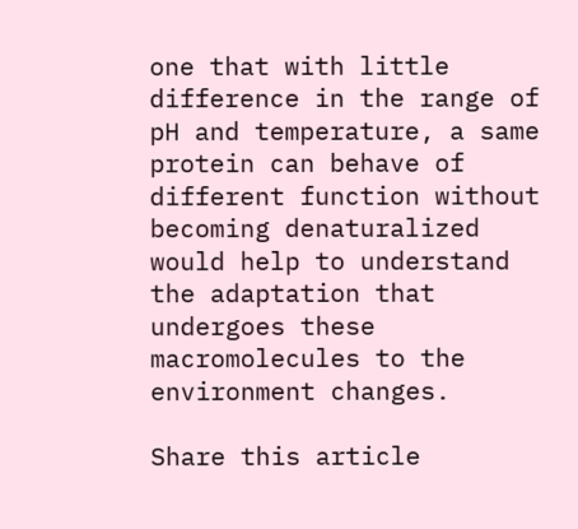one that with little difference in the range of pH and temperature, a same protein can behave of different function without becoming denaturalized would help to understand the adaptation that undergoes these macromolecules to the environment changes.

Share this article